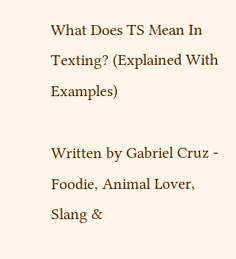What Does TS Mean In Texting? (Explained With Examples)

Written by Gabriel Cruz - Foodie, Animal Lover, Slang &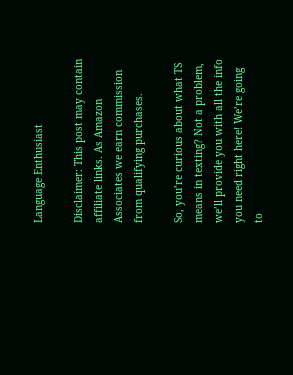Language Enthusiast

Disclaimer: This post may contain affiliate links. As Amazon Associates we earn commission from qualifying purchases.

So, you’re curious about what TS means in texting? Not a problem, we’ll provide you with all the info you need right here! We’re going to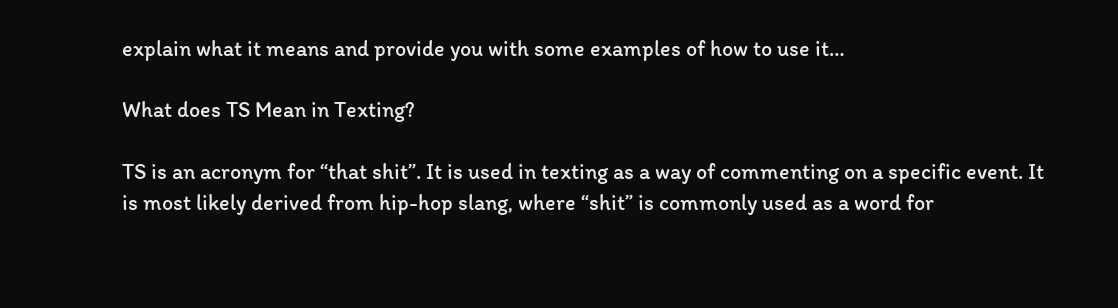explain what it means and provide you with some examples of how to use it…

What does TS Mean in Texting?

TS is an acronym for “that shit”. It is used in texting as a way of commenting on a specific event. It is most likely derived from hip-hop slang, where “shit” is commonly used as a word for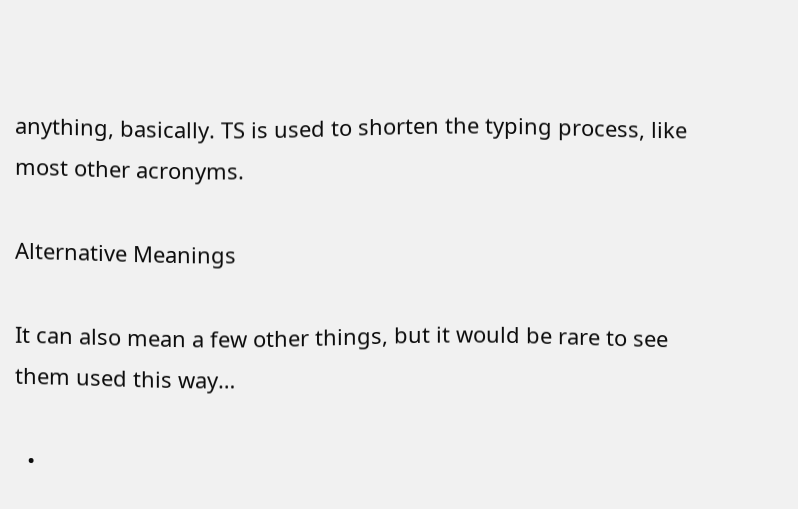anything, basically. TS is used to shorten the typing process, like most other acronyms.

Alternative Meanings

It can also mean a few other things, but it would be rare to see them used this way…

  •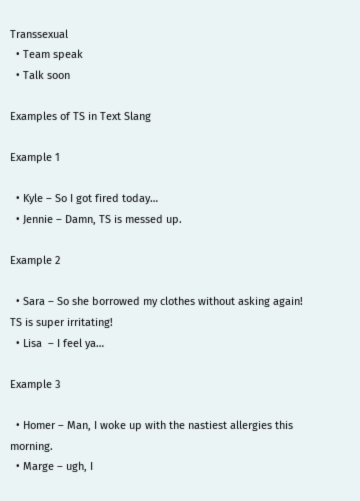Transsexual
  • Team speak
  • Talk soon

Examples of TS in Text Slang

Example 1

  • Kyle – So I got fired today…
  • Jennie – Damn, TS is messed up.

Example 2

  • Sara – So she borrowed my clothes without asking again! TS is super irritating!
  • Lisa  – I feel ya…

Example 3

  • Homer – Man, I woke up with the nastiest allergies this morning.
  • Marge – ugh, I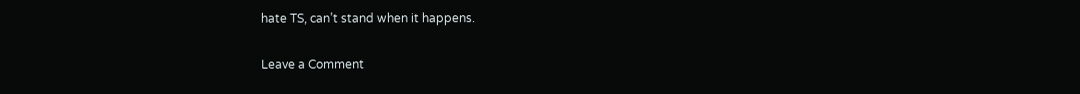hate TS, can’t stand when it happens.

Leave a Comment